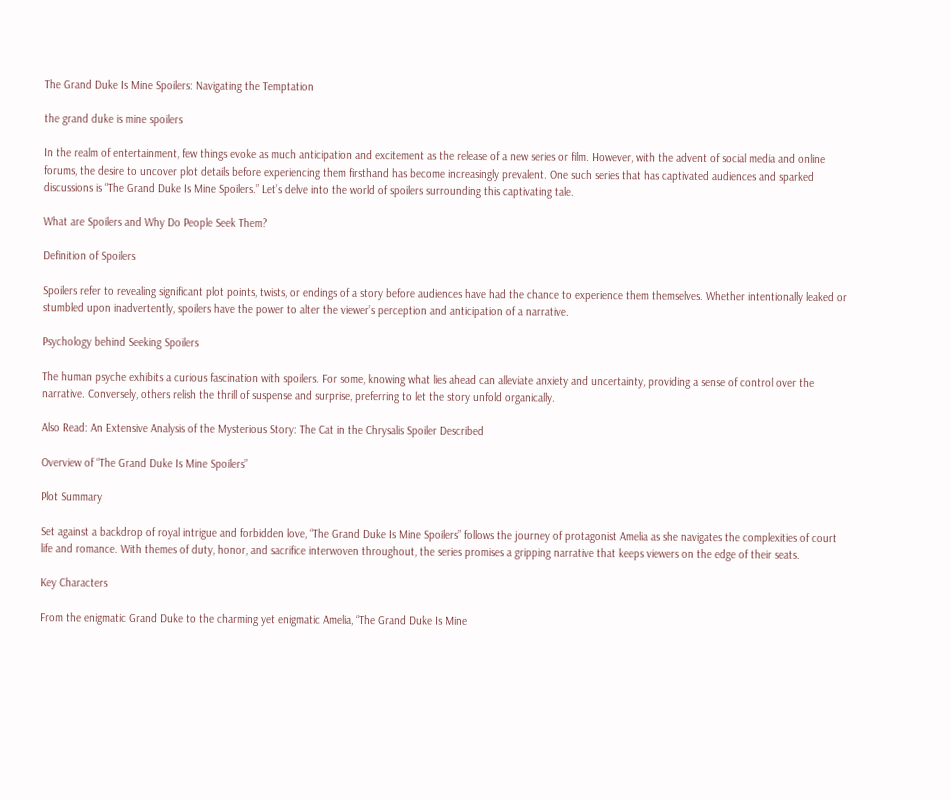The Grand Duke Is Mine Spoilers: Navigating the Temptation

the grand duke is mine spoilers

In the realm of entertainment, few things evoke as much anticipation and excitement as the release of a new series or film. However, with the advent of social media and online forums, the desire to uncover plot details before experiencing them firsthand has become increasingly prevalent. One such series that has captivated audiences and sparked discussions is “The Grand Duke Is Mine Spoilers.” Let’s delve into the world of spoilers surrounding this captivating tale.

What are Spoilers and Why Do People Seek Them?

Definition of Spoilers

Spoilers refer to revealing significant plot points, twists, or endings of a story before audiences have had the chance to experience them themselves. Whether intentionally leaked or stumbled upon inadvertently, spoilers have the power to alter the viewer’s perception and anticipation of a narrative.

Psychology behind Seeking Spoilers

The human psyche exhibits a curious fascination with spoilers. For some, knowing what lies ahead can alleviate anxiety and uncertainty, providing a sense of control over the narrative. Conversely, others relish the thrill of suspense and surprise, preferring to let the story unfold organically.

Also Read: An Extensive Analysis of the Mysterious Story: The Cat in the Chrysalis Spoiler Described

Overview of “The Grand Duke Is Mine Spoilers”

Plot Summary

Set against a backdrop of royal intrigue and forbidden love, “The Grand Duke Is Mine Spoilers” follows the journey of protagonist Amelia as she navigates the complexities of court life and romance. With themes of duty, honor, and sacrifice interwoven throughout, the series promises a gripping narrative that keeps viewers on the edge of their seats.

Key Characters

From the enigmatic Grand Duke to the charming yet enigmatic Amelia, “The Grand Duke Is Mine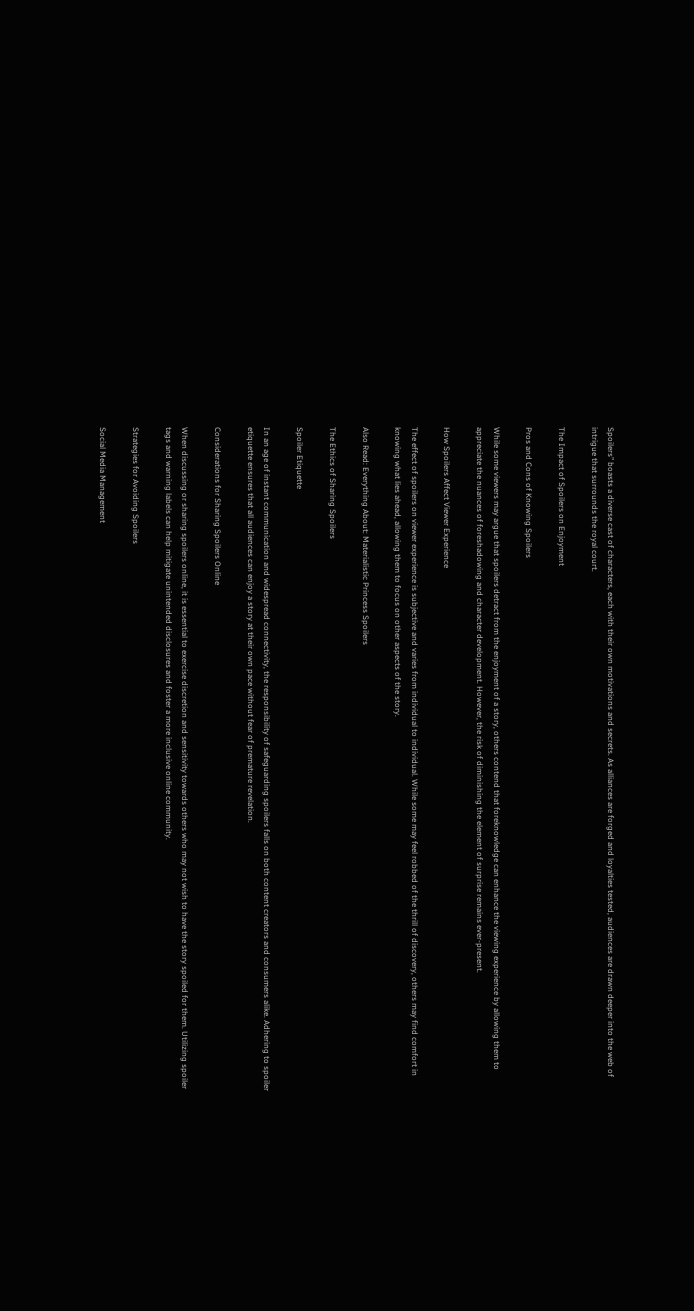Spoilers” boasts a diverse cast of characters, each with their own motivations and secrets. As alliances are forged and loyalties tested, audiences are drawn deeper into the web of intrigue that surrounds the royal court.

The Impact of Spoilers on Enjoyment

Pros and Cons of Knowing Spoilers

While some viewers may argue that spoilers detract from the enjoyment of a story, others contend that foreknowledge can enhance the viewing experience by allowing them to appreciate the nuances of foreshadowing and character development. However, the risk of diminishing the element of surprise remains ever-present.

How Spoilers Affect Viewer Experience

The effect of spoilers on viewer experience is subjective and varies from individual to individual. While some may feel robbed of the thrill of discovery, others may find comfort in knowing what lies ahead, allowing them to focus on other aspects of the story.

Also Read: Everything About: Materialistic Princess Spoilers

The Ethics of Sharing Spoilers

Spoiler Etiquette

In an age of instant communication and widespread connectivity, the responsibility of safeguarding spoilers falls on both content creators and consumers alike. Adhering to spoiler etiquette ensures that all audiences can enjoy a story at their own pace without fear of premature revelation.

Considerations for Sharing Spoilers Online

When discussing or sharing spoilers online, it is essential to exercise discretion and sensitivity towards others who may not wish to have the story spoiled for them. Utilizing spoiler tags and warning labels can help mitigate unintended disclosures and foster a more inclusive online community.

Strategies for Avoiding Spoilers

Social Media Management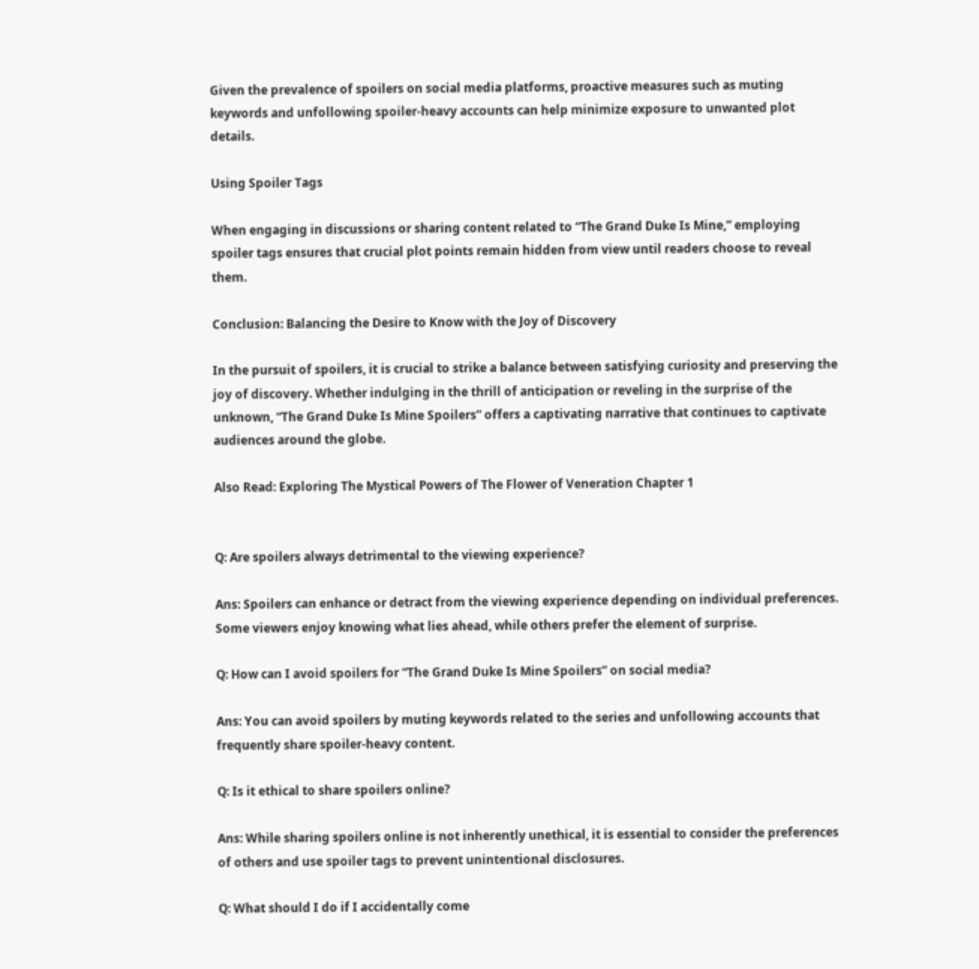Given the prevalence of spoilers on social media platforms, proactive measures such as muting keywords and unfollowing spoiler-heavy accounts can help minimize exposure to unwanted plot details.

Using Spoiler Tags

When engaging in discussions or sharing content related to “The Grand Duke Is Mine,” employing spoiler tags ensures that crucial plot points remain hidden from view until readers choose to reveal them.

Conclusion: Balancing the Desire to Know with the Joy of Discovery

In the pursuit of spoilers, it is crucial to strike a balance between satisfying curiosity and preserving the joy of discovery. Whether indulging in the thrill of anticipation or reveling in the surprise of the unknown, “The Grand Duke Is Mine Spoilers” offers a captivating narrative that continues to captivate audiences around the globe.

Also Read: Exploring The Mystical Powers of The Flower of Veneration Chapter 1


Q: Are spoilers always detrimental to the viewing experience?

Ans: Spoilers can enhance or detract from the viewing experience depending on individual preferences. Some viewers enjoy knowing what lies ahead, while others prefer the element of surprise.

Q: How can I avoid spoilers for “The Grand Duke Is Mine Spoilers” on social media?

Ans: You can avoid spoilers by muting keywords related to the series and unfollowing accounts that frequently share spoiler-heavy content.

Q: Is it ethical to share spoilers online?

Ans: While sharing spoilers online is not inherently unethical, it is essential to consider the preferences of others and use spoiler tags to prevent unintentional disclosures.

Q: What should I do if I accidentally come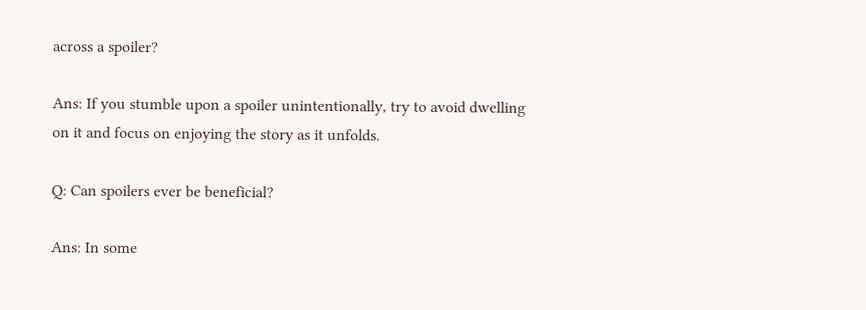across a spoiler?

Ans: If you stumble upon a spoiler unintentionally, try to avoid dwelling on it and focus on enjoying the story as it unfolds.

Q: Can spoilers ever be beneficial?

Ans: In some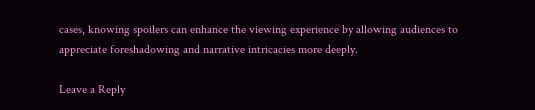cases, knowing spoilers can enhance the viewing experience by allowing audiences to appreciate foreshadowing and narrative intricacies more deeply.

Leave a Reply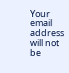Your email address will not be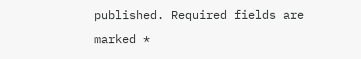published. Required fields are marked *